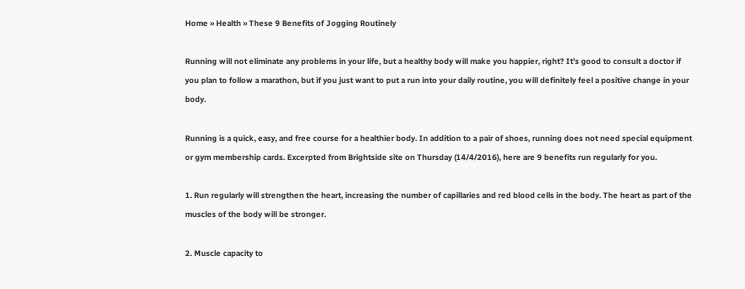Home » Health » These 9 Benefits of Jogging Routinely

Running will not eliminate any problems in your life, but a healthy body will make you happier, right? It’s good to consult a doctor if you plan to follow a marathon, but if you just want to put a run into your daily routine, you will definitely feel a positive change in your body.

Running is a quick, easy, and free course for a healthier body. In addition to a pair of shoes, running does not need special equipment or gym membership cards. Excerpted from Brightside site on Thursday (14/4/2016), here are 9 benefits run regularly for you.

1. Run regularly will strengthen the heart, increasing the number of capillaries and red blood cells in the body. The heart as part of the muscles of the body will be stronger.

2. Muscle capacity to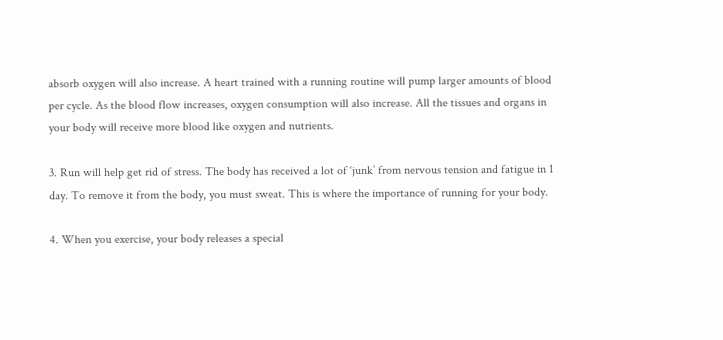absorb oxygen will also increase. A heart trained with a running routine will pump larger amounts of blood per cycle. As the blood flow increases, oxygen consumption will also increase. All the tissues and organs in your body will receive more blood like oxygen and nutrients.

3. Run will help get rid of stress. The body has received a lot of ‘junk’ from nervous tension and fatigue in 1 day. To remove it from the body, you must sweat. This is where the importance of running for your body.

4. When you exercise, your body releases a special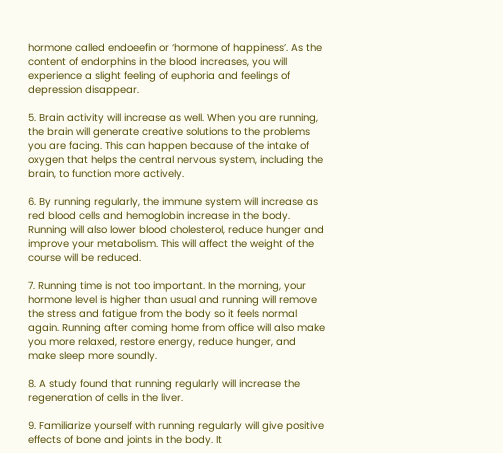hormone called endoeefin or ‘hormone of happiness’. As the content of endorphins in the blood increases, you will experience a slight feeling of euphoria and feelings of depression disappear.

5. Brain activity will increase as well. When you are running, the brain will generate creative solutions to the problems you are facing. This can happen because of the intake of oxygen that helps the central nervous system, including the brain, to function more actively.

6. By running regularly, the immune system will increase as red blood cells and hemoglobin increase in the body. Running will also lower blood cholesterol, reduce hunger and improve your metabolism. This will affect the weight of the course will be reduced.

7. Running time is not too important. In the morning, your hormone level is higher than usual and running will remove the stress and fatigue from the body so it feels normal again. Running after coming home from office will also make you more relaxed, restore energy, reduce hunger, and make sleep more soundly.

8. A study found that running regularly will increase the regeneration of cells in the liver.

9. Familiarize yourself with running regularly will give positive effects of bone and joints in the body. It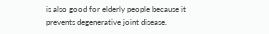is also good for elderly people because it prevents degenerative joint disease.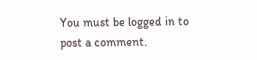You must be logged in to post a comment.